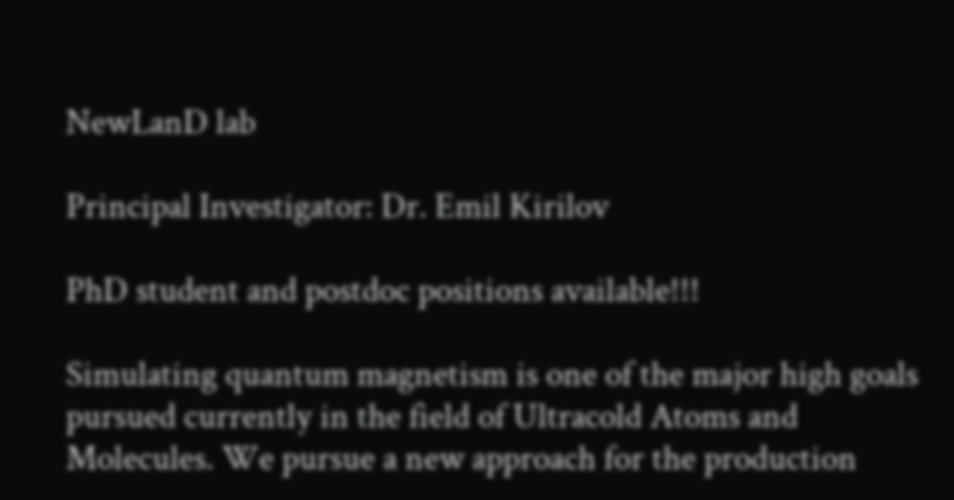NewLanD lab

Principal Investigator: Dr. Emil Kirilov

PhD student and postdoc positions available!!!

Simulating quantum magnetism is one of the major high goals pursued currently in the field of Ultracold Atoms and Molecules. We pursue a new approach for the production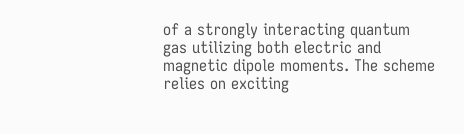of a strongly interacting quantum gas utilizing both electric and magnetic dipole moments. The scheme relies on exciting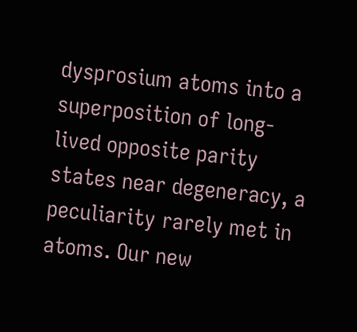dysprosium atoms into a superposition of long-lived opposite parity states near degeneracy, a peculiarity rarely met in atoms. Our new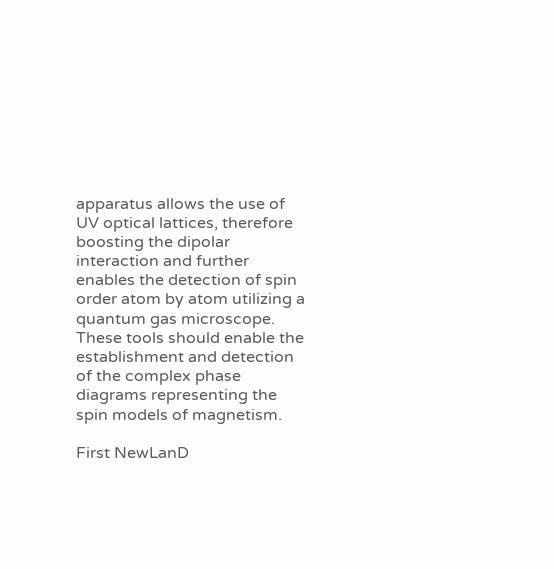apparatus allows the use of UV optical lattices, therefore boosting the dipolar interaction and further enables the detection of spin order atom by atom utilizing a quantum gas microscope. These tools should enable the establishment and detection of the complex phase diagrams representing the spin models of magnetism.

First NewLanD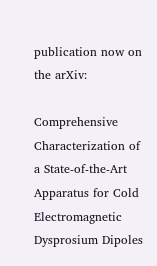publication now on the arXiv:

Comprehensive Characterization of a State-of-the-Art Apparatus for Cold Electromagnetic Dysprosium Dipoles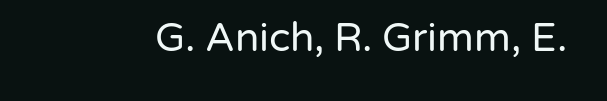G. Anich, R. Grimm, E.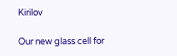Kirilov

Our new glass cell for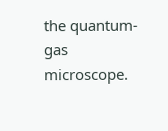the quantum-gas microscope.